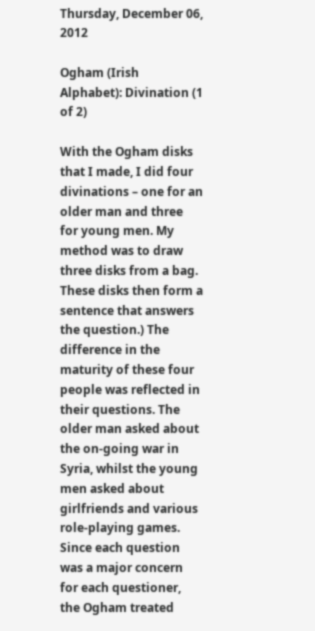Thursday, December 06, 2012

Ogham (Irish Alphabet): Divination (1 of 2)

With the Ogham disks that I made, I did four divinations – one for an older man and three for young men. My method was to draw three disks from a bag. These disks then form a sentence that answers the question.) The difference in the maturity of these four people was reflected in their questions. The older man asked about the on-going war in Syria, whilst the young men asked about girlfriends and various role-playing games. Since each question was a major concern for each questioner, the Ogham treated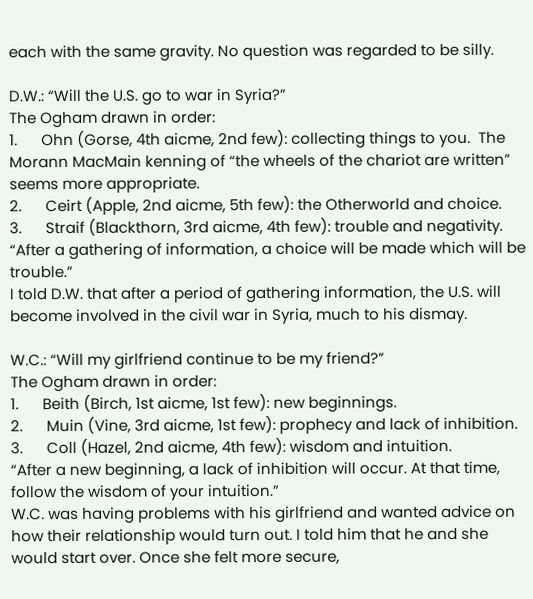each with the same gravity. No question was regarded to be silly.

D.W.: “Will the U.S. go to war in Syria?”
The Ogham drawn in order:
1.      Ohn (Gorse, 4th aicme, 2nd few): collecting things to you.  The Morann MacMain kenning of “the wheels of the chariot are written” seems more appropriate.
2.      Ceirt (Apple, 2nd aicme, 5th few): the Otherworld and choice.
3.      Straif (Blackthorn, 3rd aicme, 4th few): trouble and negativity.
“After a gathering of information, a choice will be made which will be trouble.”
I told D.W. that after a period of gathering information, the U.S. will become involved in the civil war in Syria, much to his dismay.

W.C.: “Will my girlfriend continue to be my friend?”
The Ogham drawn in order:
1.      Beith (Birch, 1st aicme, 1st few): new beginnings.
2.      Muin (Vine, 3rd aicme, 1st few): prophecy and lack of inhibition.
3.      Coll (Hazel, 2nd aicme, 4th few): wisdom and intuition.
“After a new beginning, a lack of inhibition will occur. At that time, follow the wisdom of your intuition.”
W.C. was having problems with his girlfriend and wanted advice on how their relationship would turn out. I told him that he and she would start over. Once she felt more secure,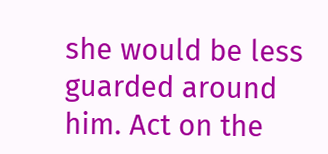she would be less guarded around him. Act on the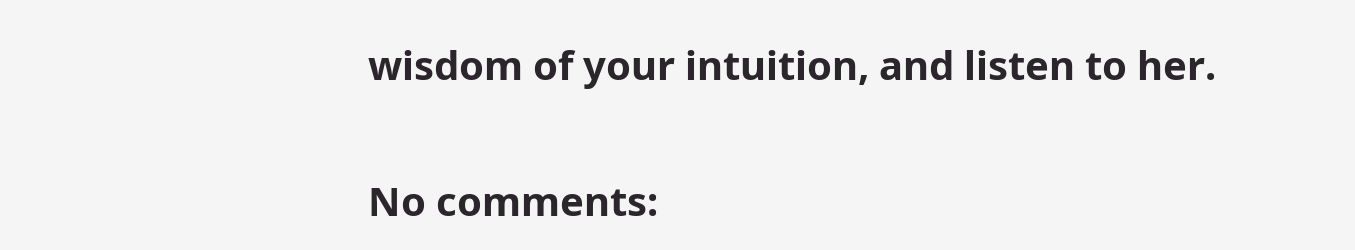wisdom of your intuition, and listen to her.

No comments: